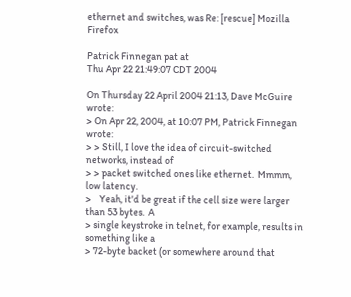ethernet and switches, was Re: [rescue] Mozilla Firefox

Patrick Finnegan pat at
Thu Apr 22 21:49:07 CDT 2004

On Thursday 22 April 2004 21:13, Dave McGuire wrote:
> On Apr 22, 2004, at 10:07 PM, Patrick Finnegan wrote:
> > Still, I love the idea of circuit-switched networks, instead of
> > packet switched ones like ethernet.  Mmmm, low latency.
>    Yeah, it'd be great if the cell size were larger than 53 bytes.  A
> single keystroke in telnet, for example, results in something like a
> 72-byte backet (or somewhere around that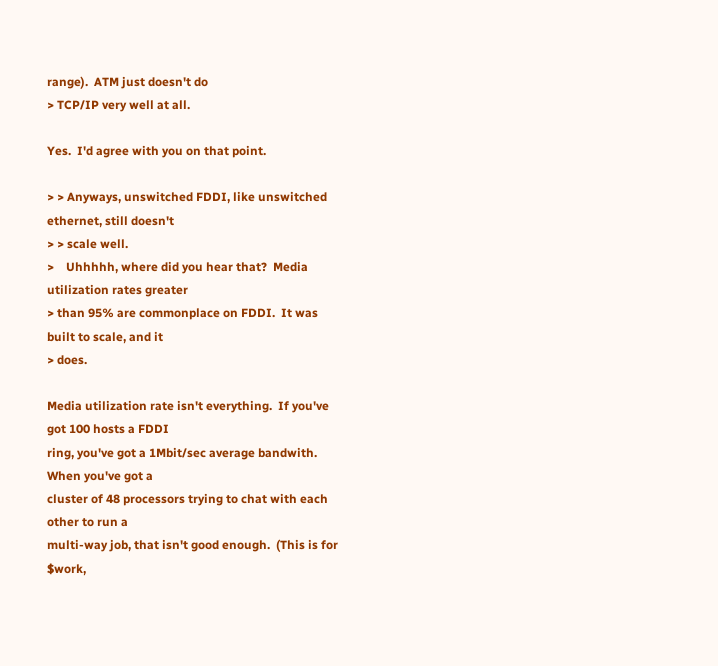range).  ATM just doesn't do
> TCP/IP very well at all.

Yes.  I'd agree with you on that point.

> > Anyways, unswitched FDDI, like unswitched ethernet, still doesn't
> > scale well.
>    Uhhhhh, where did you hear that?  Media utilization rates greater
> than 95% are commonplace on FDDI.  It was built to scale, and it
> does.

Media utilization rate isn't everything.  If you've got 100 hosts a FDDI
ring, you've got a 1Mbit/sec average bandwith.  When you've got a
cluster of 48 processors trying to chat with each other to run a
multi-way job, that isn't good enough.  (This is for $work,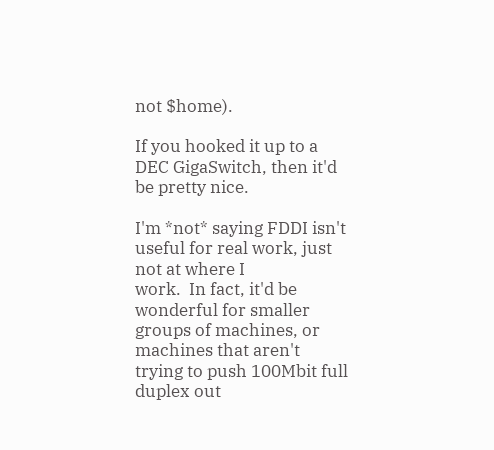not $home).

If you hooked it up to a DEC GigaSwitch, then it'd be pretty nice.

I'm *not* saying FDDI isn't useful for real work, just not at where I
work.  In fact, it'd be wonderful for smaller groups of machines, or
machines that aren't trying to push 100Mbit full duplex out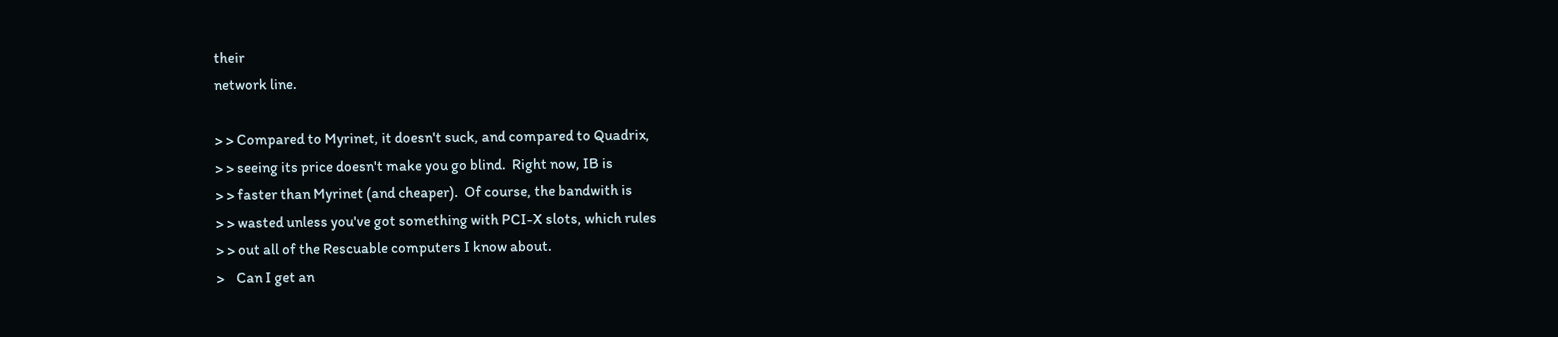their
network line.

> > Compared to Myrinet, it doesn't suck, and compared to Quadrix,
> > seeing its price doesn't make you go blind.  Right now, IB is
> > faster than Myrinet (and cheaper).  Of course, the bandwith is
> > wasted unless you've got something with PCI-X slots, which rules
> > out all of the Rescuable computers I know about.
>    Can I get an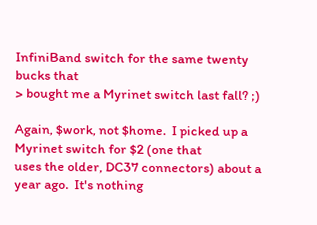InfiniBand switch for the same twenty bucks that
> bought me a Myrinet switch last fall? ;)

Again, $work, not $home.  I picked up a Myrinet switch for $2 (one that
uses the older, DC37 connectors) about a year ago.  It's nothing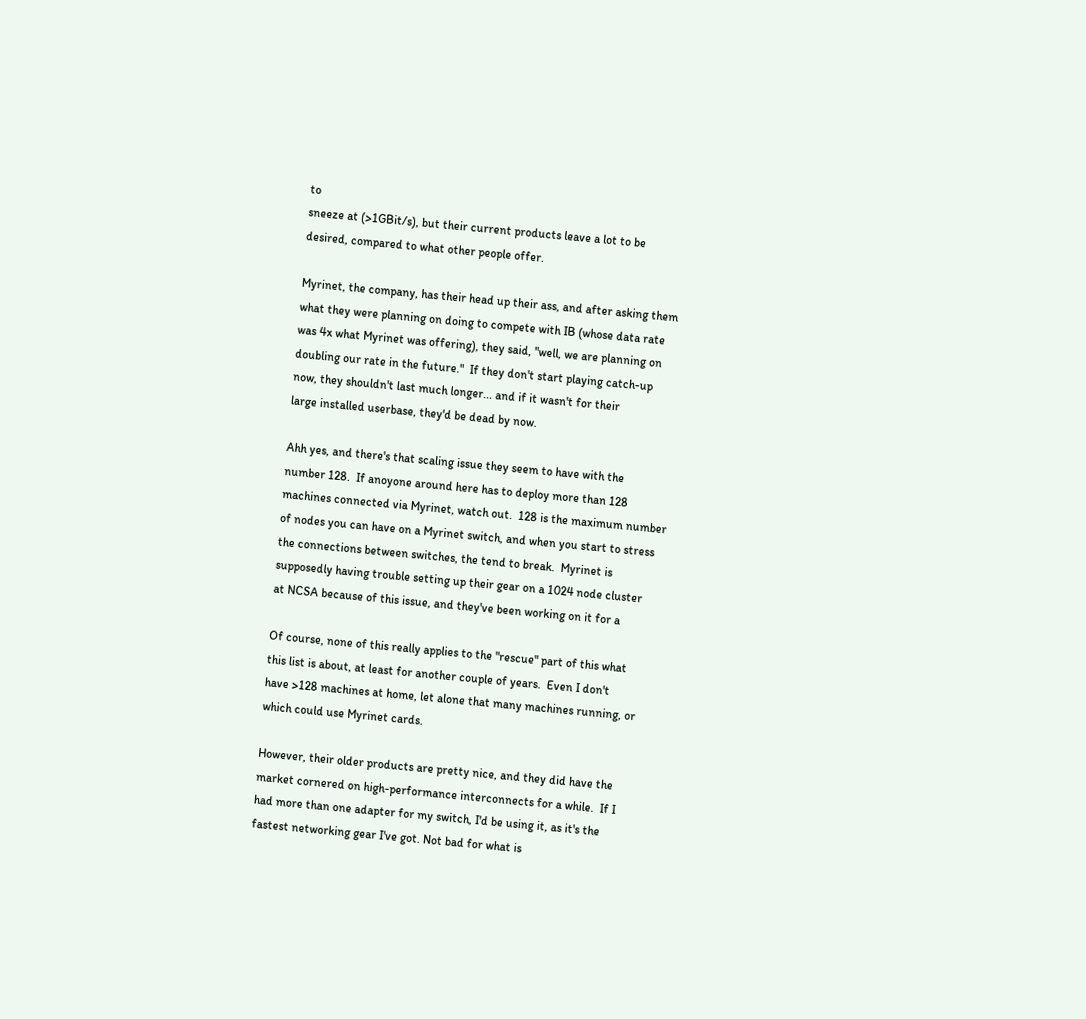to
sneeze at (>1GBit/s), but their current products leave a lot to be
desired, compared to what other people offer.

Myrinet, the company, has their head up their ass, and after asking them
what they were planning on doing to compete with IB (whose data rate
was 4x what Myrinet was offering), they said, "well, we are planning on
doubling our rate in the future."  If they don't start playing catch-up
now, they shouldn't last much longer... and if it wasn't for their
large installed userbase, they'd be dead by now.

Ahh yes, and there's that scaling issue they seem to have with the
number 128.  If anoyone around here has to deploy more than 128
machines connected via Myrinet, watch out.  128 is the maximum number
of nodes you can have on a Myrinet switch, and when you start to stress
the connections between switches, the tend to break.  Myrinet is
supposedly having trouble setting up their gear on a 1024 node cluster
at NCSA because of this issue, and they've been working on it for a

Of course, none of this really applies to the "rescue" part of this what
this list is about, at least for another couple of years.  Even I don't
have >128 machines at home, let alone that many machines running, or
which could use Myrinet cards.

However, their older products are pretty nice, and they did have the
market cornered on high-performance interconnects for a while.  If I
had more than one adapter for my switch, I'd be using it, as it's the
fastest networking gear I've got. Not bad for what is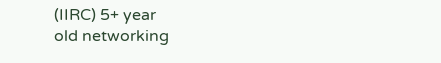(IIRC) 5+ year
old networking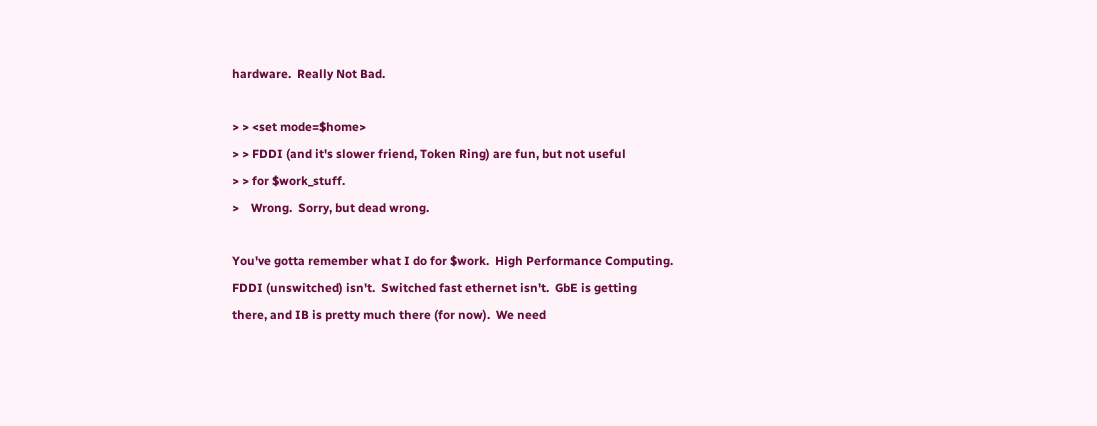hardware.  Really Not Bad.

> > <set mode=$home>
> > FDDI (and it's slower friend, Token Ring) are fun, but not useful
> > for $work_stuff.
>    Wrong.  Sorry, but dead wrong.

You've gotta remember what I do for $work.  High Performance Computing.
FDDI (unswitched) isn't.  Switched fast ethernet isn't.  GbE is getting
there, and IB is pretty much there (for now).  We need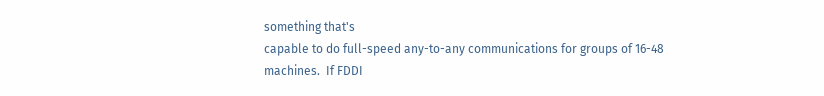something that's
capable to do full-speed any-to-any communications for groups of 16-48
machines.  If FDDI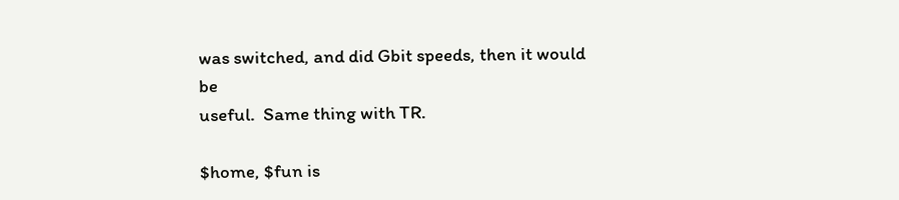was switched, and did Gbit speeds, then it would be
useful.  Same thing with TR.

$home, $fun is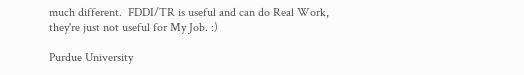much different.  FDDI/TR is useful and can do Real Work,
they're just not useful for My Job. :)

Purdue University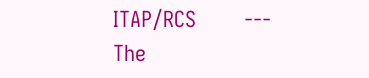ITAP/RCS        ---
The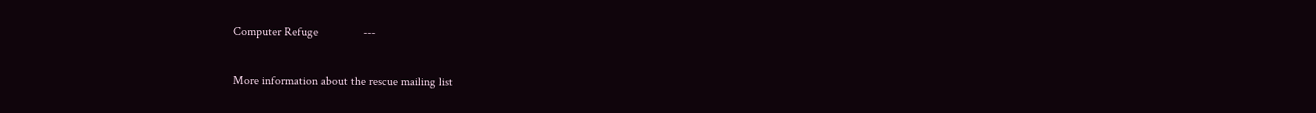Computer Refuge               ---

More information about the rescue mailing list